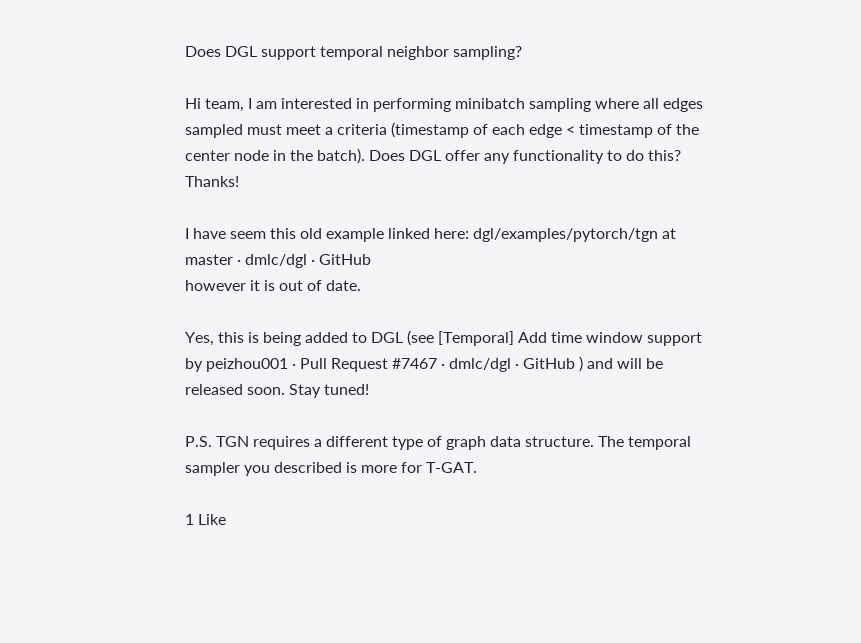Does DGL support temporal neighbor sampling?

Hi team, I am interested in performing minibatch sampling where all edges sampled must meet a criteria (timestamp of each edge < timestamp of the center node in the batch). Does DGL offer any functionality to do this? Thanks!

I have seem this old example linked here: dgl/examples/pytorch/tgn at master · dmlc/dgl · GitHub
however it is out of date.

Yes, this is being added to DGL (see [Temporal] Add time window support by peizhou001 · Pull Request #7467 · dmlc/dgl · GitHub ) and will be released soon. Stay tuned!

P.S. TGN requires a different type of graph data structure. The temporal sampler you described is more for T-GAT.

1 Like